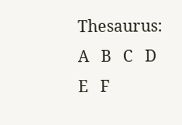Thesaurus: A   B   C   D   E   F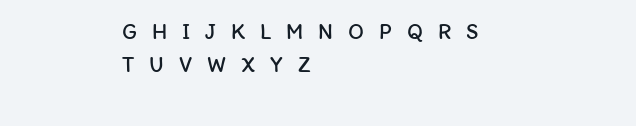G   H   I   J   K   L   M   N   O   P   Q   R   S   T   U   V   W   X   Y   Z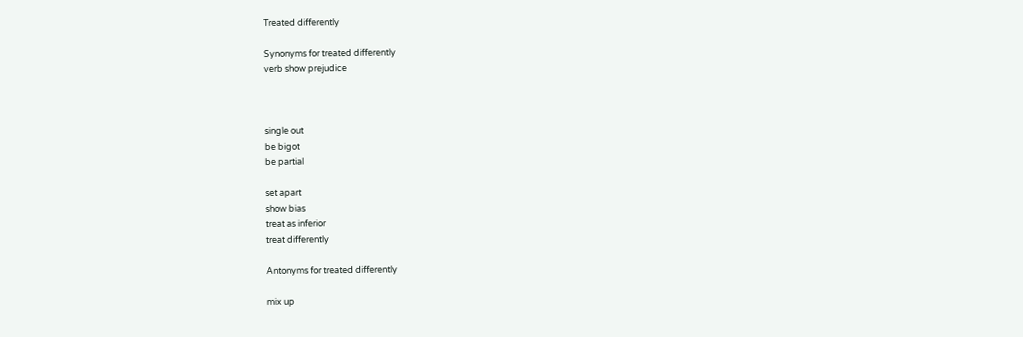Treated differently

Synonyms for treated differently
verb show prejudice



single out
be bigot
be partial

set apart
show bias
treat as inferior
treat differently

Antonyms for treated differently

mix up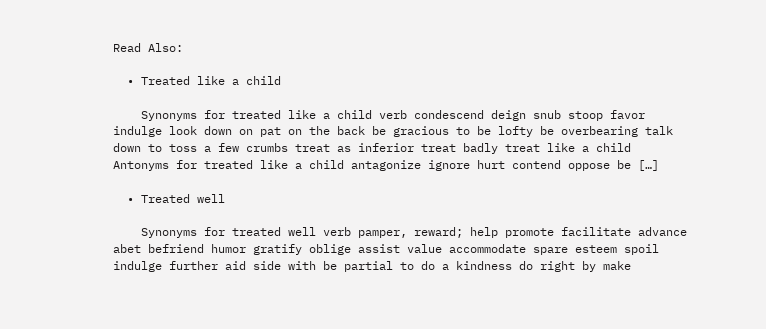Read Also:

  • Treated like a child

    Synonyms for treated like a child verb condescend deign snub stoop favor indulge look down on pat on the back be gracious to be lofty be overbearing talk down to toss a few crumbs treat as inferior treat badly treat like a child Antonyms for treated like a child antagonize ignore hurt contend oppose be […]

  • Treated well

    Synonyms for treated well verb pamper, reward; help promote facilitate advance abet befriend humor gratify oblige assist value accommodate spare esteem spoil indulge further aid side with be partial to do a kindness do right by make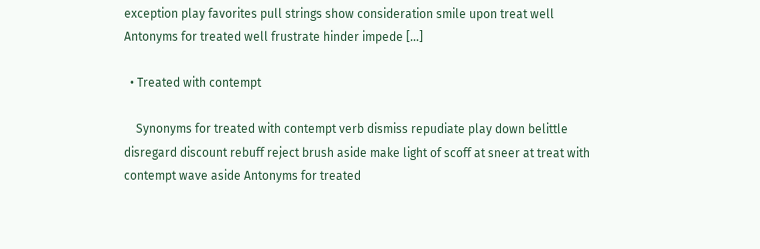exception play favorites pull strings show consideration smile upon treat well Antonyms for treated well frustrate hinder impede […]

  • Treated with contempt

    Synonyms for treated with contempt verb dismiss repudiate play down belittle disregard discount rebuff reject brush aside make light of scoff at sneer at treat with contempt wave aside Antonyms for treated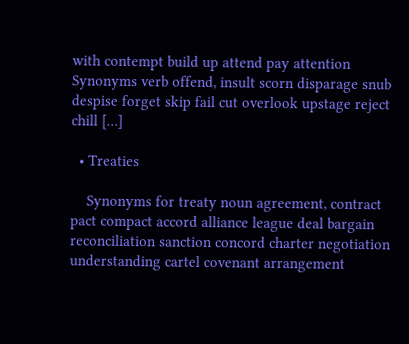with contempt build up attend pay attention Synonyms verb offend, insult scorn disparage snub despise forget skip fail cut overlook upstage reject chill […]

  • Treaties

    Synonyms for treaty noun agreement, contract pact compact accord alliance league deal bargain reconciliation sanction concord charter negotiation understanding cartel covenant arrangement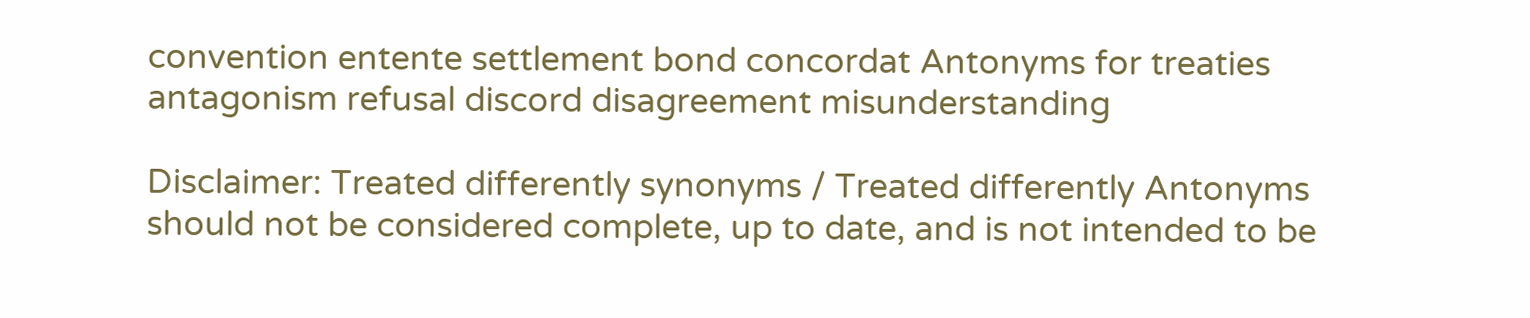convention entente settlement bond concordat Antonyms for treaties antagonism refusal discord disagreement misunderstanding

Disclaimer: Treated differently synonyms / Treated differently Antonyms should not be considered complete, up to date, and is not intended to be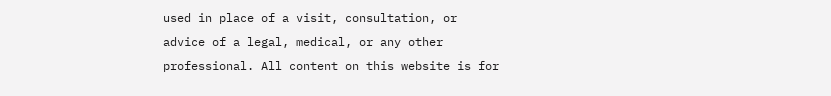used in place of a visit, consultation, or advice of a legal, medical, or any other professional. All content on this website is for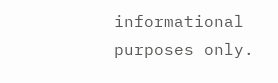informational purposes only.